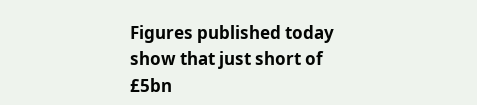Figures published today show that just short of £5bn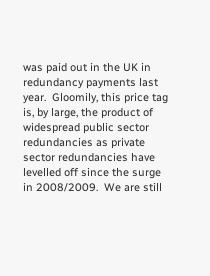was paid out in the UK in redundancy payments last year.  Gloomily, this price tag is, by large, the product of widespread public sector redundancies as private sector redundancies have levelled off since the surge in 2008/2009.  We are still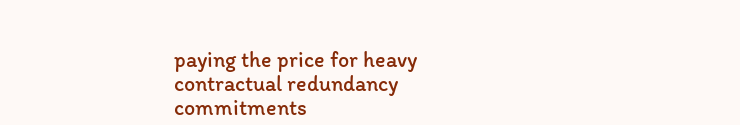paying the price for heavy contractual redundancy commitments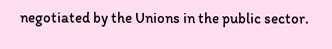negotiated by the Unions in the public sector.